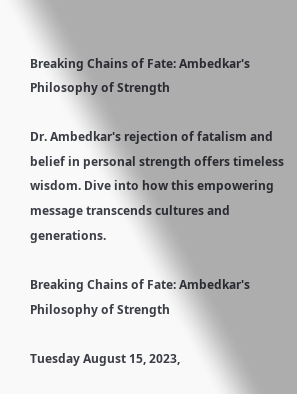Breaking Chains of Fate: Ambedkar's Philosophy of Strength

Dr. Ambedkar's rejection of fatalism and belief in personal strength offers timeless wisdom. Dive into how this empowering message transcends cultures and generations.

Breaking Chains of Fate: Ambedkar's Philosophy of Strength

Tuesday August 15, 2023,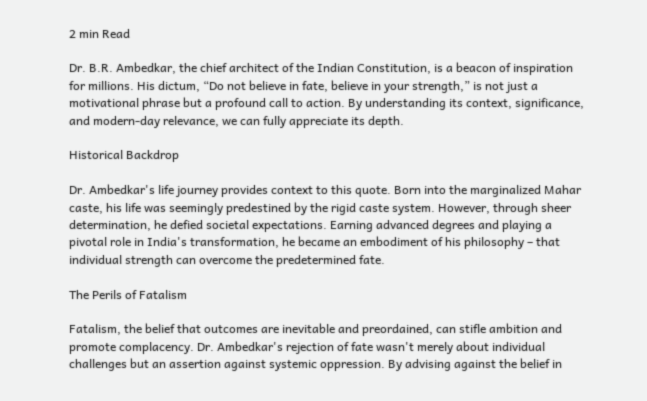2 min Read

Dr. B.R. Ambedkar, the chief architect of the Indian Constitution, is a beacon of inspiration for millions. His dictum, “Do not believe in fate, believe in your strength,” is not just a motivational phrase but a profound call to action. By understanding its context, significance, and modern-day relevance, we can fully appreciate its depth.

Historical Backdrop

Dr. Ambedkar's life journey provides context to this quote. Born into the marginalized Mahar caste, his life was seemingly predestined by the rigid caste system. However, through sheer determination, he defied societal expectations. Earning advanced degrees and playing a pivotal role in India's transformation, he became an embodiment of his philosophy – that individual strength can overcome the predetermined fate.

The Perils of Fatalism

Fatalism, the belief that outcomes are inevitable and preordained, can stifle ambition and promote complacency. Dr. Ambedkar's rejection of fate wasn't merely about individual challenges but an assertion against systemic oppression. By advising against the belief in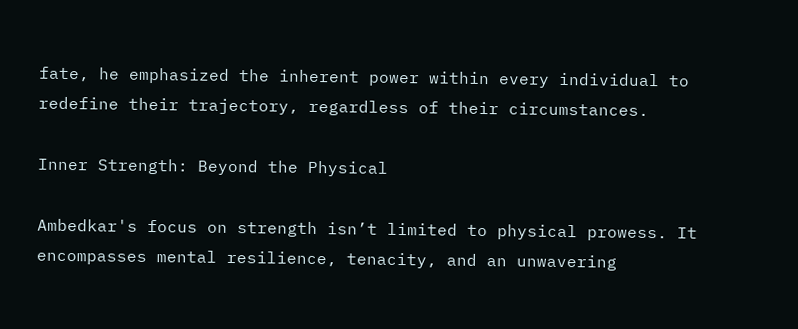fate, he emphasized the inherent power within every individual to redefine their trajectory, regardless of their circumstances.

Inner Strength: Beyond the Physical

Ambedkar's focus on strength isn’t limited to physical prowess. It encompasses mental resilience, tenacity, and an unwavering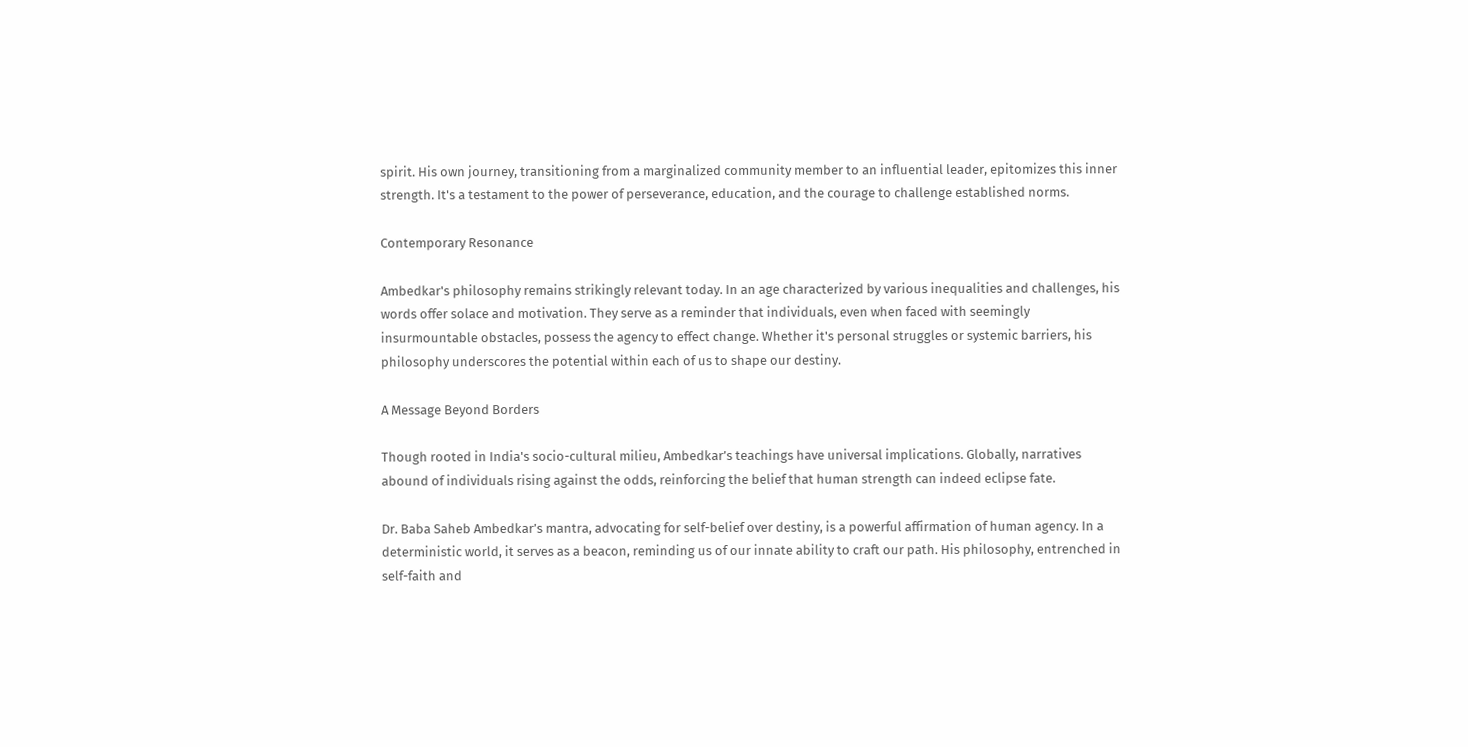spirit. His own journey, transitioning from a marginalized community member to an influential leader, epitomizes this inner strength. It's a testament to the power of perseverance, education, and the courage to challenge established norms.

Contemporary Resonance

Ambedkar's philosophy remains strikingly relevant today. In an age characterized by various inequalities and challenges, his words offer solace and motivation. They serve as a reminder that individuals, even when faced with seemingly insurmountable obstacles, possess the agency to effect change. Whether it's personal struggles or systemic barriers, his philosophy underscores the potential within each of us to shape our destiny.

A Message Beyond Borders

Though rooted in India's socio-cultural milieu, Ambedkar’s teachings have universal implications. Globally, narratives abound of individuals rising against the odds, reinforcing the belief that human strength can indeed eclipse fate.

Dr. Baba Saheb Ambedkar’s mantra, advocating for self-belief over destiny, is a powerful affirmation of human agency. In a deterministic world, it serves as a beacon, reminding us of our innate ability to craft our path. His philosophy, entrenched in self-faith and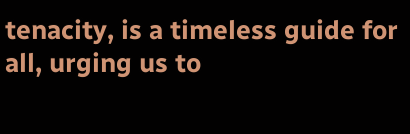tenacity, is a timeless guide for all, urging us to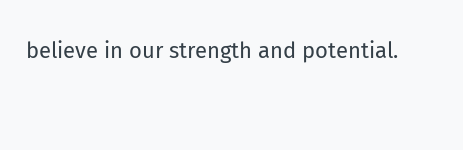believe in our strength and potential.